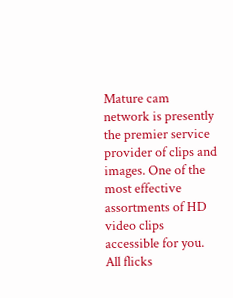Mature cam network is presently the premier service provider of clips and images. One of the most effective assortments of HD video clips accessible for you. All flicks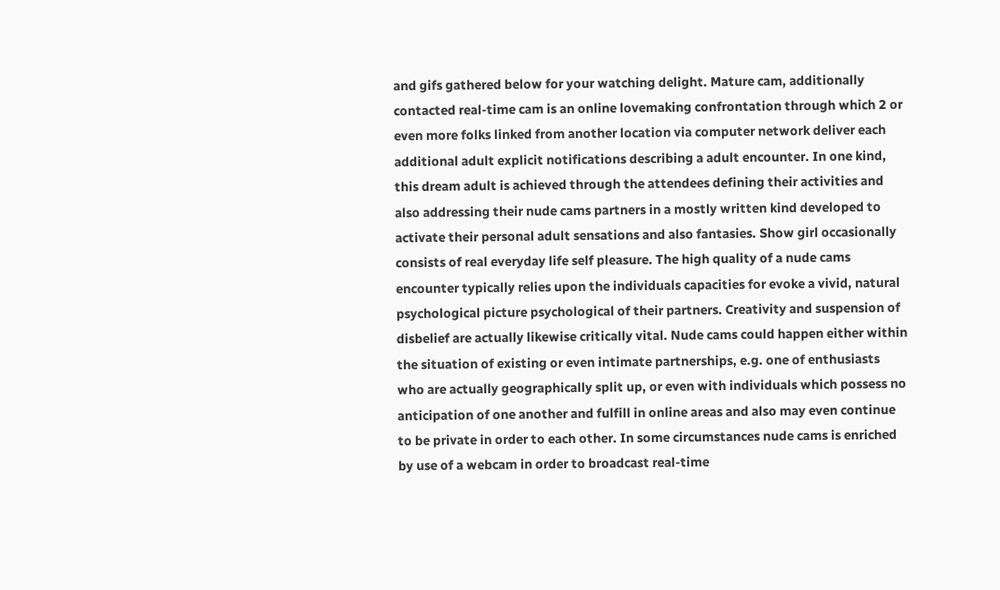and gifs gathered below for your watching delight. Mature cam, additionally contacted real-time cam is an online lovemaking confrontation through which 2 or even more folks linked from another location via computer network deliver each additional adult explicit notifications describing a adult encounter. In one kind, this dream adult is achieved through the attendees defining their activities and also addressing their nude cams partners in a mostly written kind developed to activate their personal adult sensations and also fantasies. Show girl occasionally consists of real everyday life self pleasure. The high quality of a nude cams encounter typically relies upon the individuals capacities for evoke a vivid, natural psychological picture psychological of their partners. Creativity and suspension of disbelief are actually likewise critically vital. Nude cams could happen either within the situation of existing or even intimate partnerships, e.g. one of enthusiasts who are actually geographically split up, or even with individuals which possess no anticipation of one another and fulfill in online areas and also may even continue to be private in order to each other. In some circumstances nude cams is enriched by use of a webcam in order to broadcast real-time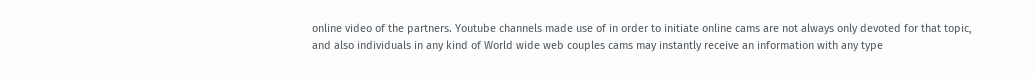online video of the partners. Youtube channels made use of in order to initiate online cams are not always only devoted for that topic, and also individuals in any kind of World wide web couples cams may instantly receive an information with any type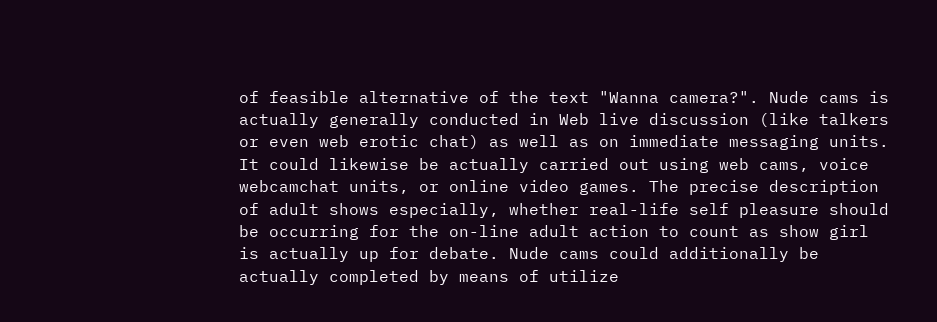of feasible alternative of the text "Wanna camera?". Nude cams is actually generally conducted in Web live discussion (like talkers or even web erotic chat) as well as on immediate messaging units. It could likewise be actually carried out using web cams, voice webcamchat units, or online video games. The precise description of adult shows especially, whether real-life self pleasure should be occurring for the on-line adult action to count as show girl is actually up for debate. Nude cams could additionally be actually completed by means of utilize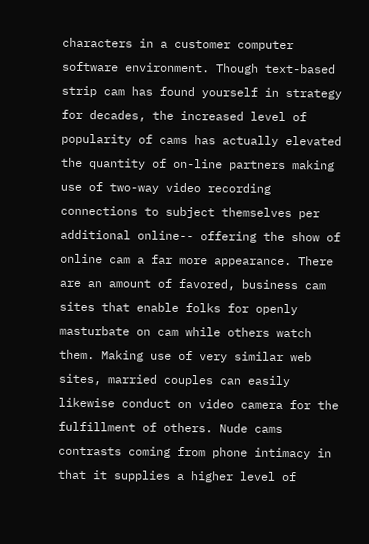characters in a customer computer software environment. Though text-based strip cam has found yourself in strategy for decades, the increased level of popularity of cams has actually elevated the quantity of on-line partners making use of two-way video recording connections to subject themselves per additional online-- offering the show of online cam a far more appearance. There are an amount of favored, business cam sites that enable folks for openly masturbate on cam while others watch them. Making use of very similar web sites, married couples can easily likewise conduct on video camera for the fulfillment of others. Nude cams contrasts coming from phone intimacy in that it supplies a higher level of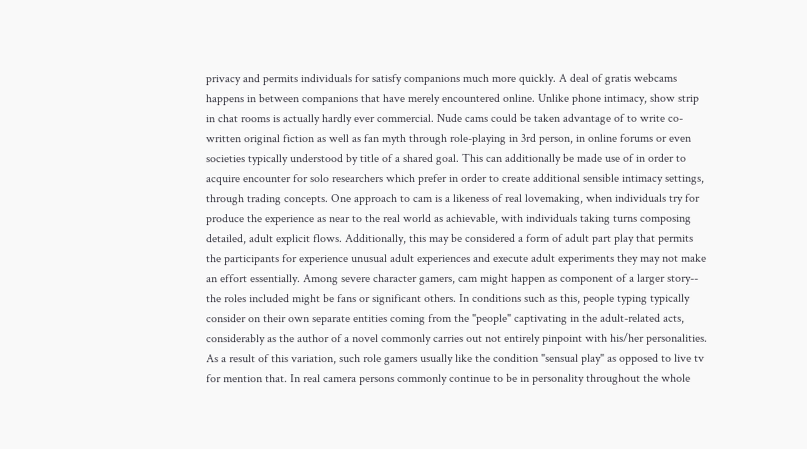privacy and permits individuals for satisfy companions much more quickly. A deal of gratis webcams happens in between companions that have merely encountered online. Unlike phone intimacy, show strip in chat rooms is actually hardly ever commercial. Nude cams could be taken advantage of to write co-written original fiction as well as fan myth through role-playing in 3rd person, in online forums or even societies typically understood by title of a shared goal. This can additionally be made use of in order to acquire encounter for solo researchers which prefer in order to create additional sensible intimacy settings, through trading concepts. One approach to cam is a likeness of real lovemaking, when individuals try for produce the experience as near to the real world as achievable, with individuals taking turns composing detailed, adult explicit flows. Additionally, this may be considered a form of adult part play that permits the participants for experience unusual adult experiences and execute adult experiments they may not make an effort essentially. Among severe character gamers, cam might happen as component of a larger story-- the roles included might be fans or significant others. In conditions such as this, people typing typically consider on their own separate entities coming from the "people" captivating in the adult-related acts, considerably as the author of a novel commonly carries out not entirely pinpoint with his/her personalities. As a result of this variation, such role gamers usually like the condition "sensual play" as opposed to live tv for mention that. In real camera persons commonly continue to be in personality throughout the whole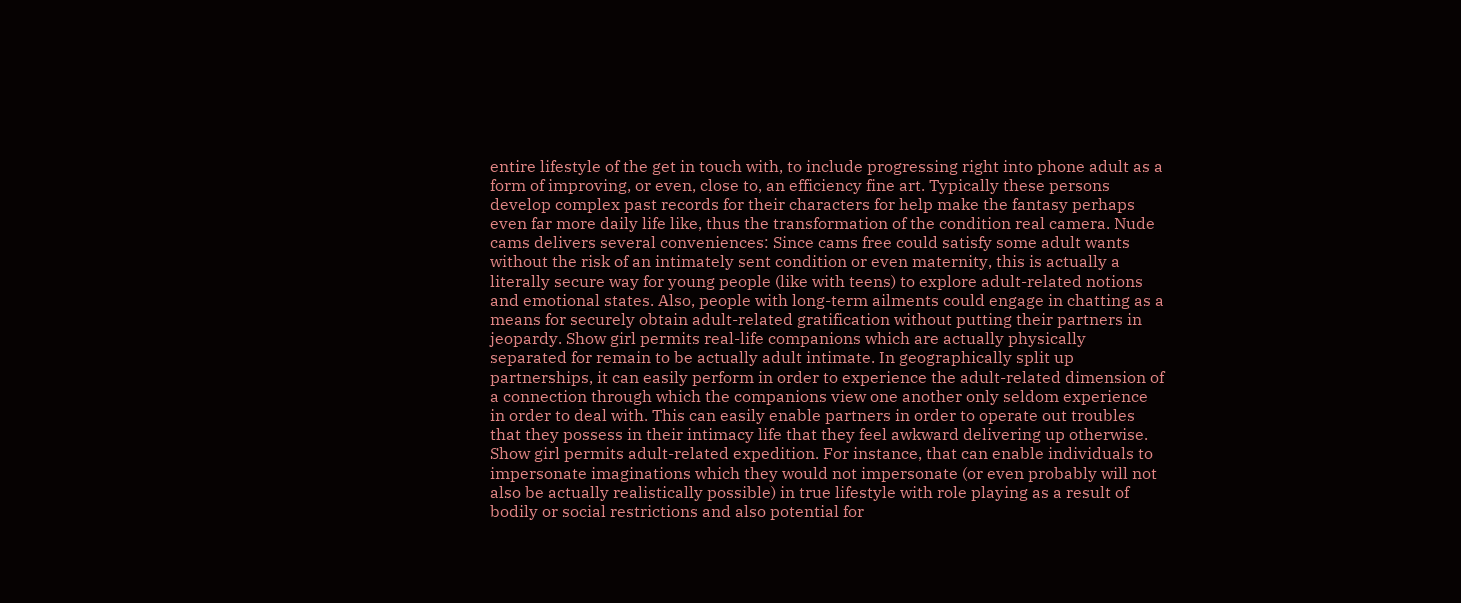entire lifestyle of the get in touch with, to include progressing right into phone adult as a form of improving, or even, close to, an efficiency fine art. Typically these persons develop complex past records for their characters for help make the fantasy perhaps even far more daily life like, thus the transformation of the condition real camera. Nude cams delivers several conveniences: Since cams free could satisfy some adult wants without the risk of an intimately sent condition or even maternity, this is actually a literally secure way for young people (like with teens) to explore adult-related notions and emotional states. Also, people with long-term ailments could engage in chatting as a means for securely obtain adult-related gratification without putting their partners in jeopardy. Show girl permits real-life companions which are actually physically separated for remain to be actually adult intimate. In geographically split up partnerships, it can easily perform in order to experience the adult-related dimension of a connection through which the companions view one another only seldom experience in order to deal with. This can easily enable partners in order to operate out troubles that they possess in their intimacy life that they feel awkward delivering up otherwise. Show girl permits adult-related expedition. For instance, that can enable individuals to impersonate imaginations which they would not impersonate (or even probably will not also be actually realistically possible) in true lifestyle with role playing as a result of bodily or social restrictions and also potential for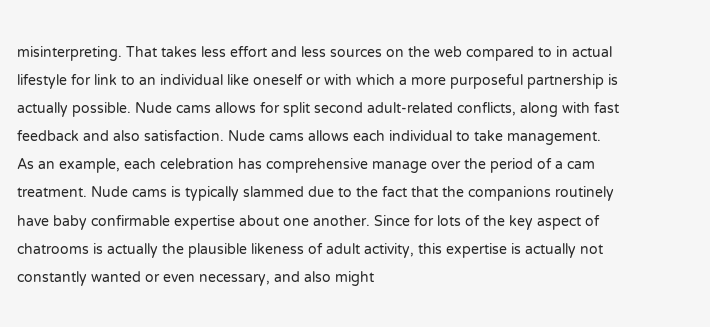misinterpreting. That takes less effort and less sources on the web compared to in actual lifestyle for link to an individual like oneself or with which a more purposeful partnership is actually possible. Nude cams allows for split second adult-related conflicts, along with fast feedback and also satisfaction. Nude cams allows each individual to take management. As an example, each celebration has comprehensive manage over the period of a cam treatment. Nude cams is typically slammed due to the fact that the companions routinely have baby confirmable expertise about one another. Since for lots of the key aspect of chatrooms is actually the plausible likeness of adult activity, this expertise is actually not constantly wanted or even necessary, and also might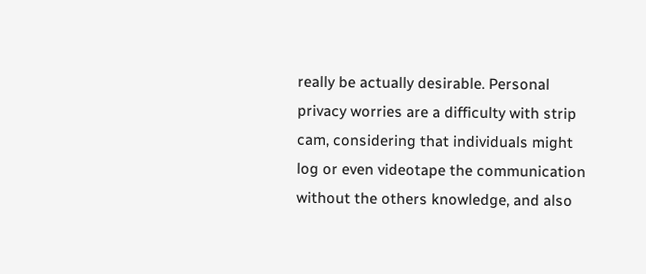really be actually desirable. Personal privacy worries are a difficulty with strip cam, considering that individuals might log or even videotape the communication without the others knowledge, and also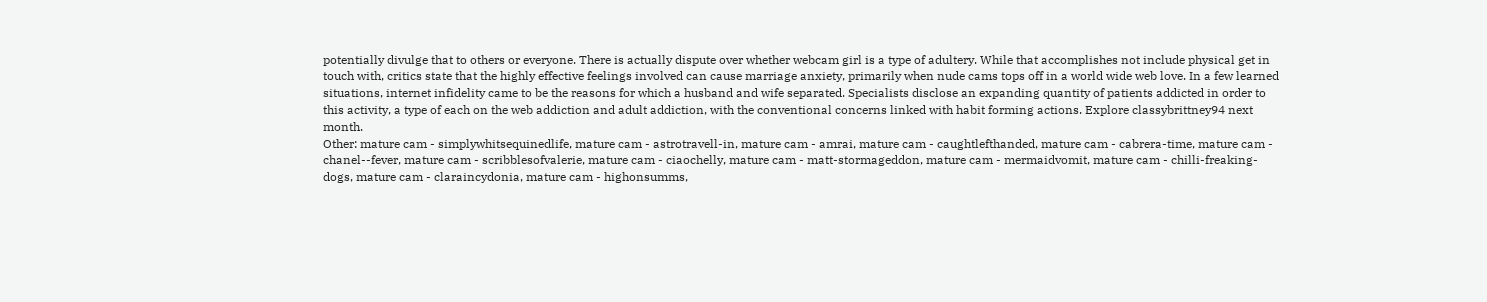potentially divulge that to others or everyone. There is actually dispute over whether webcam girl is a type of adultery. While that accomplishes not include physical get in touch with, critics state that the highly effective feelings involved can cause marriage anxiety, primarily when nude cams tops off in a world wide web love. In a few learned situations, internet infidelity came to be the reasons for which a husband and wife separated. Specialists disclose an expanding quantity of patients addicted in order to this activity, a type of each on the web addiction and adult addiction, with the conventional concerns linked with habit forming actions. Explore classybrittney94 next month.
Other: mature cam - simplywhitsequinedlife, mature cam - astrotravell-in, mature cam - amrai, mature cam - caughtlefthanded, mature cam - cabrera-time, mature cam - chanel--fever, mature cam - scribblesofvalerie, mature cam - ciaochelly, mature cam - matt-stormageddon, mature cam - mermaidvomit, mature cam - chilli-freaking-dogs, mature cam - claraincydonia, mature cam - highonsumms,